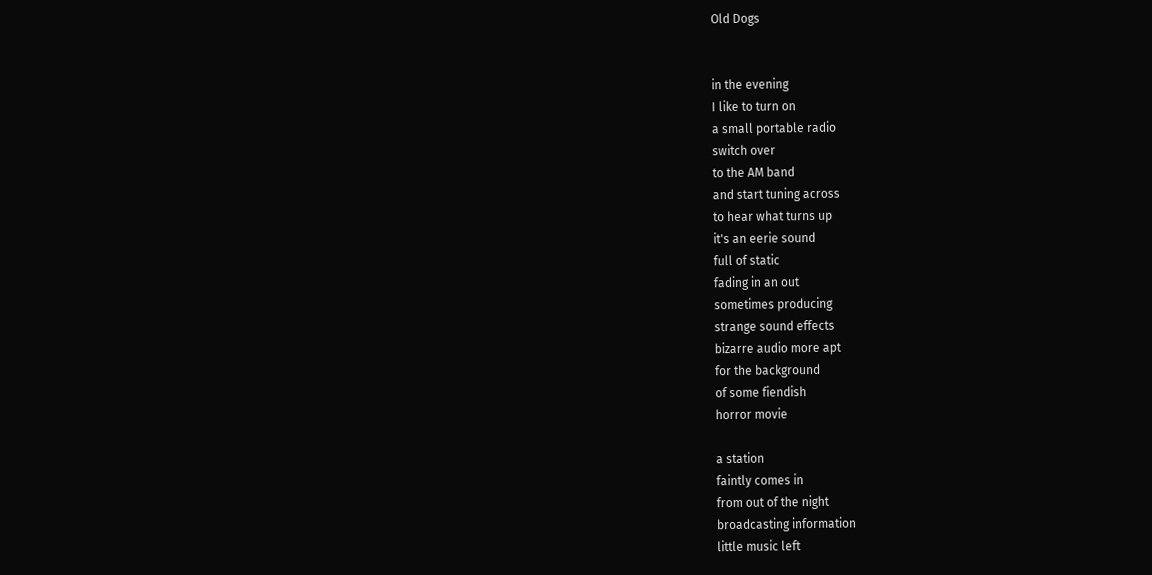Old Dogs


in the evening
I like to turn on
a small portable radio
switch over
to the AM band
and start tuning across
to hear what turns up
it's an eerie sound
full of static
fading in an out
sometimes producing
strange sound effects
bizarre audio more apt
for the background
of some fiendish
horror movie

a station
faintly comes in
from out of the night
broadcasting information
little music left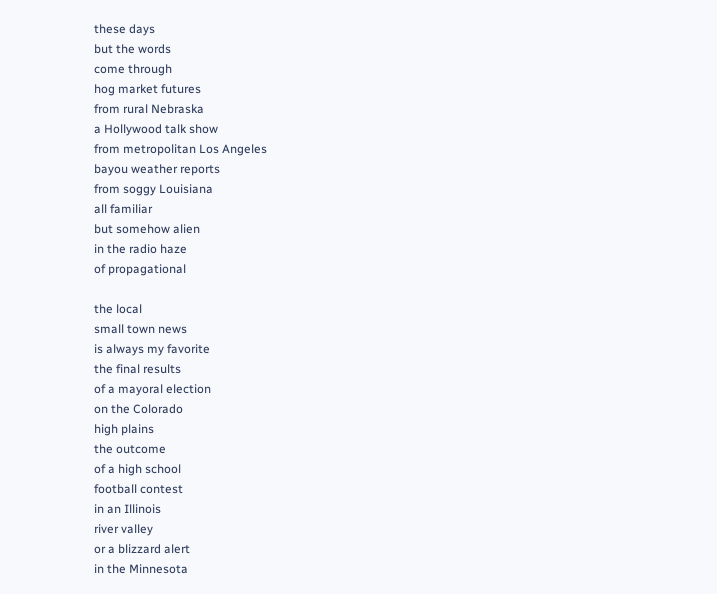these days
but the words
come through
hog market futures
from rural Nebraska
a Hollywood talk show
from metropolitan Los Angeles
bayou weather reports
from soggy Louisiana
all familiar
but somehow alien
in the radio haze
of propagational

the local
small town news
is always my favorite
the final results
of a mayoral election
on the Colorado
high plains
the outcome
of a high school
football contest
in an Illinois
river valley
or a blizzard alert
in the Minnesota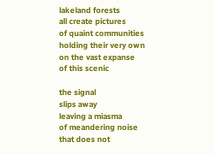lakeland forests
all create pictures
of quaint communities
holding their very own
on the vast expanse
of this scenic

the signal
slips away
leaving a miasma
of meandering noise
that does not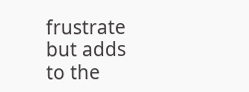frustrate
but adds
to the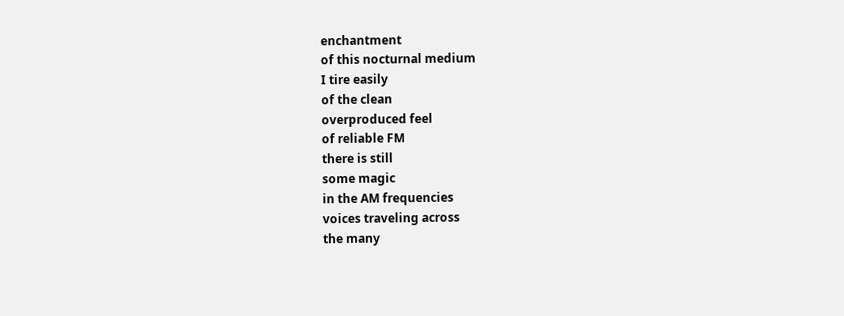enchantment
of this nocturnal medium
I tire easily
of the clean
overproduced feel
of reliable FM
there is still
some magic
in the AM frequencies
voices traveling across
the many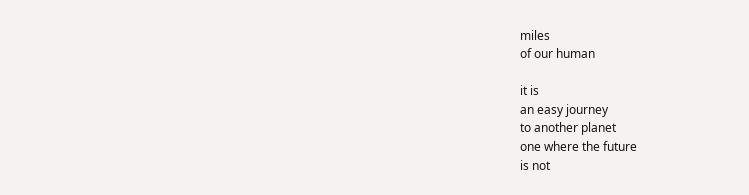miles
of our human

it is
an easy journey
to another planet
one where the future
is not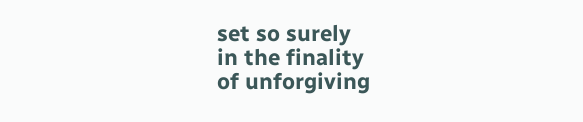set so surely
in the finality
of unforgiving